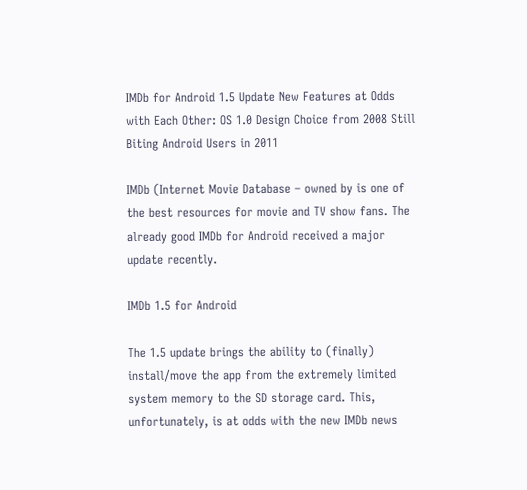IMDb for Android 1.5 Update New Features at Odds with Each Other: OS 1.0 Design Choice from 2008 Still Biting Android Users in 2011

IMDb (Internet Movie Database – owned by is one of the best resources for movie and TV show fans. The already good IMDb for Android received a major update recently.

IMDb 1.5 for Android

The 1.5 update brings the ability to (finally) install/move the app from the extremely limited system memory to the SD storage card. This, unfortunately, is at odds with the new IMDb news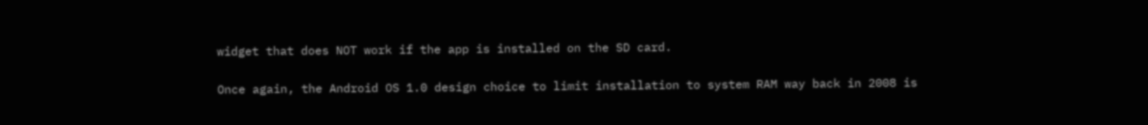widget that does NOT work if the app is installed on the SD card.

Once again, the Android OS 1.0 design choice to limit installation to system RAM way back in 2008 is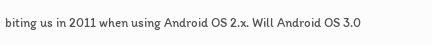biting us in 2011 when using Android OS 2.x. Will Android OS 3.0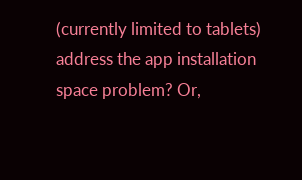(currently limited to tablets) address the app installation space problem? Or,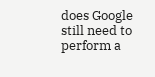does Google still need to perform a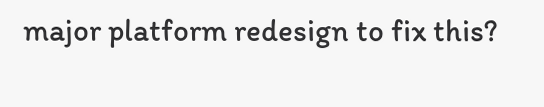major platform redesign to fix this?